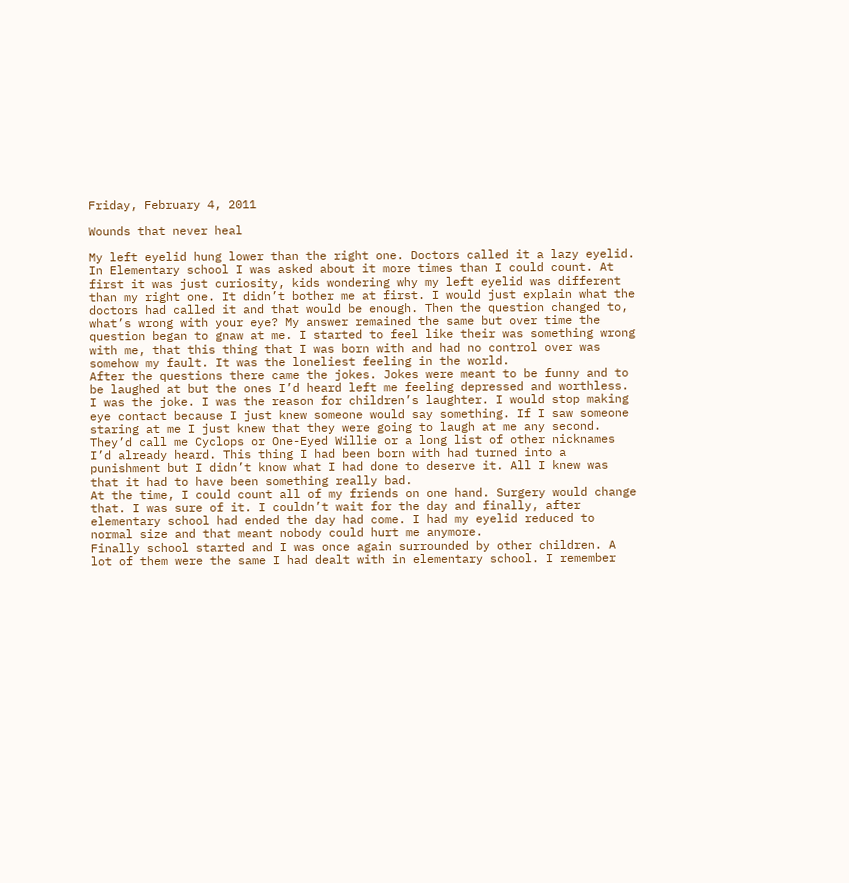Friday, February 4, 2011

Wounds that never heal

My left eyelid hung lower than the right one. Doctors called it a lazy eyelid. In Elementary school I was asked about it more times than I could count. At first it was just curiosity, kids wondering why my left eyelid was different than my right one. It didn’t bother me at first. I would just explain what the doctors had called it and that would be enough. Then the question changed to, what’s wrong with your eye? My answer remained the same but over time the question began to gnaw at me. I started to feel like their was something wrong with me, that this thing that I was born with and had no control over was somehow my fault. It was the loneliest feeling in the world.
After the questions there came the jokes. Jokes were meant to be funny and to be laughed at but the ones I’d heard left me feeling depressed and worthless. I was the joke. I was the reason for children’s laughter. I would stop making eye contact because I just knew someone would say something. If I saw someone staring at me I just knew that they were going to laugh at me any second. They’d call me Cyclops or One-Eyed Willie or a long list of other nicknames I’d already heard. This thing I had been born with had turned into a punishment but I didn’t know what I had done to deserve it. All I knew was that it had to have been something really bad.
At the time, I could count all of my friends on one hand. Surgery would change that. I was sure of it. I couldn’t wait for the day and finally, after elementary school had ended the day had come. I had my eyelid reduced to normal size and that meant nobody could hurt me anymore.
Finally school started and I was once again surrounded by other children. A lot of them were the same I had dealt with in elementary school. I remember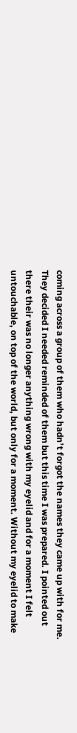coming across a group of them who hadn’t forgot the names they came up with for me. They decided I needed reminded of them but this time I was prepared. I pointed out there their was no longer anything wrong with my eyelid and for a moment I felt untouchable, on top of the world, but only for a moment. Without my eyelid to make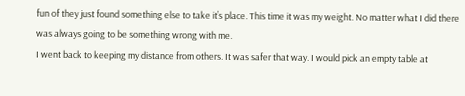fun of they just found something else to take it’s place. This time it was my weight. No matter what I did there was always going to be something wrong with me.
I went back to keeping my distance from others. It was safer that way. I would pick an empty table at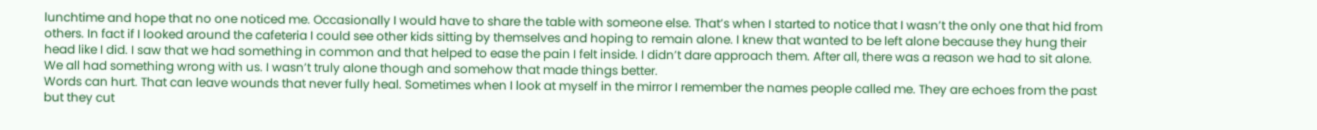lunchtime and hope that no one noticed me. Occasionally I would have to share the table with someone else. That’s when I started to notice that I wasn’t the only one that hid from others. In fact if I looked around the cafeteria I could see other kids sitting by themselves and hoping to remain alone. I knew that wanted to be left alone because they hung their head like I did. I saw that we had something in common and that helped to ease the pain I felt inside. I didn’t dare approach them. After all, there was a reason we had to sit alone. We all had something wrong with us. I wasn’t truly alone though and somehow that made things better.
Words can hurt. That can leave wounds that never fully heal. Sometimes when I look at myself in the mirror I remember the names people called me. They are echoes from the past but they cut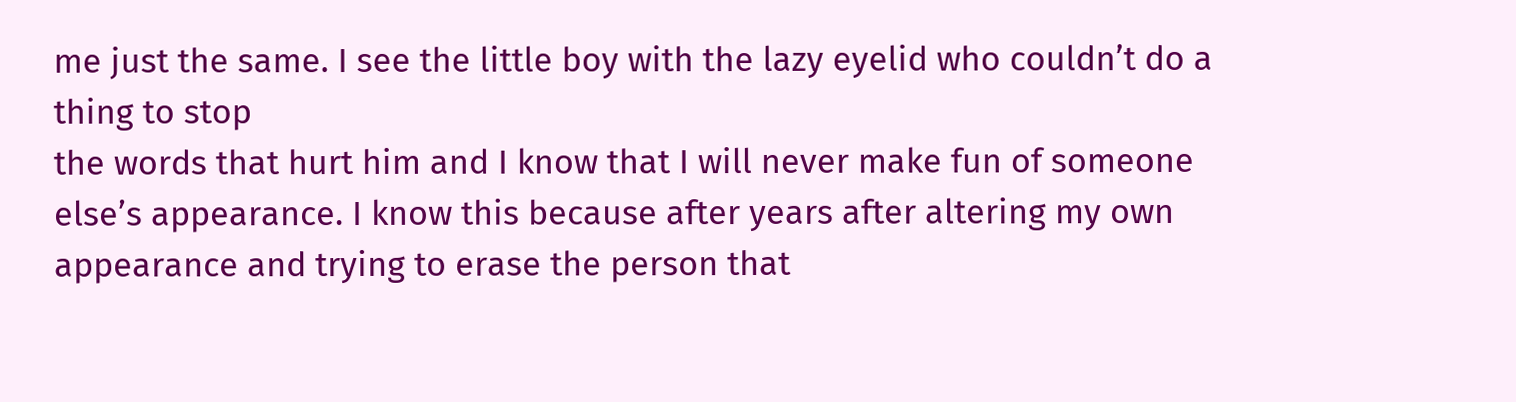me just the same. I see the little boy with the lazy eyelid who couldn’t do a thing to stop
the words that hurt him and I know that I will never make fun of someone else’s appearance. I know this because after years after altering my own appearance and trying to erase the person that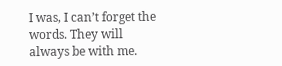I was, I can’t forget the words. They will always be with me.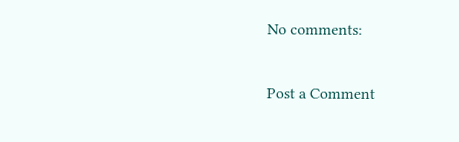No comments:

Post a Comment